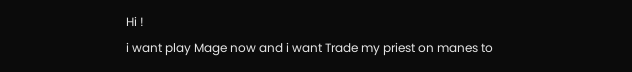Hi !
i want play Mage now and i want Trade my priest on manes to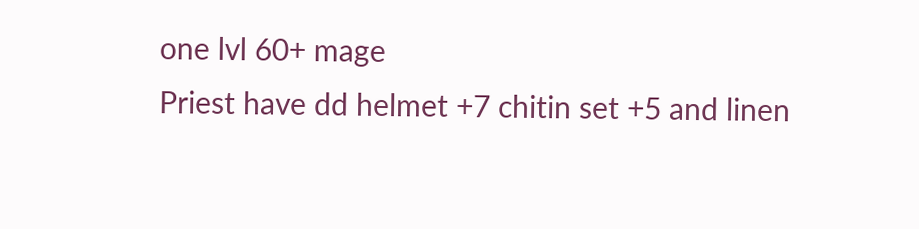one lvl 60+ mage
Priest have dd helmet +7 chitin set +5 and linen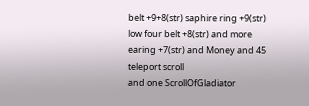belt +9+8(str) saphire ring +9(str) low four belt +8(str) and more earing +7(str) and Money and 45 teleport scroll
and one ScrollOfGladiator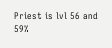Priest is lvl 56 and 59%